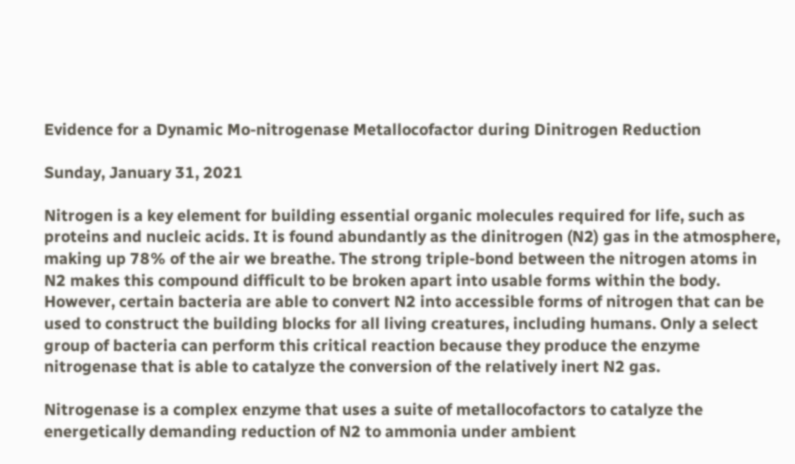Evidence for a Dynamic Mo-nitrogenase Metallocofactor during Dinitrogen Reduction

Sunday, January 31, 2021

Nitrogen is a key element for building essential organic molecules required for life, such as proteins and nucleic acids. It is found abundantly as the dinitrogen (N2) gas in the atmosphere, making up 78% of the air we breathe. The strong triple-bond between the nitrogen atoms in N2 makes this compound difficult to be broken apart into usable forms within the body. However, certain bacteria are able to convert N2 into accessible forms of nitrogen that can be used to construct the building blocks for all living creatures, including humans. Only a select group of bacteria can perform this critical reaction because they produce the enzyme nitrogenase that is able to catalyze the conversion of the relatively inert N2 gas.

Nitrogenase is a complex enzyme that uses a suite of metallocofactors to catalyze the energetically demanding reduction of N2 to ammonia under ambient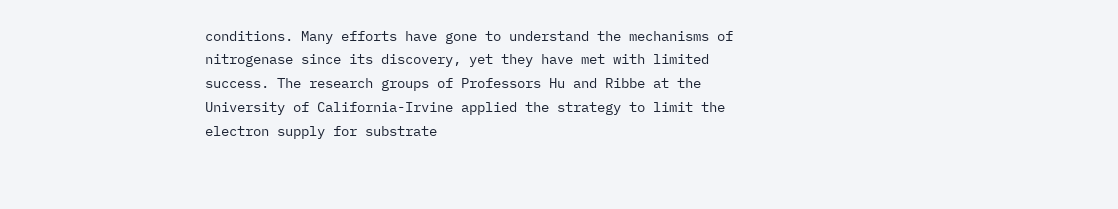conditions. Many efforts have gone to understand the mechanisms of nitrogenase since its discovery, yet they have met with limited success. The research groups of Professors Hu and Ribbe at the University of California-Irvine applied the strategy to limit the electron supply for substrate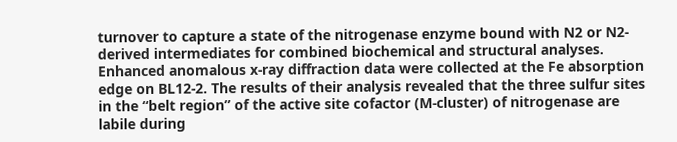turnover to capture a state of the nitrogenase enzyme bound with N2 or N2-derived intermediates for combined biochemical and structural analyses. Enhanced anomalous x-ray diffraction data were collected at the Fe absorption edge on BL12-2. The results of their analysis revealed that the three sulfur sites in the “belt region” of the active site cofactor (M-cluster) of nitrogenase are labile during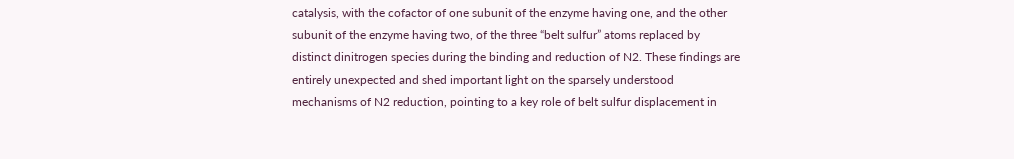catalysis, with the cofactor of one subunit of the enzyme having one, and the other subunit of the enzyme having two, of the three “belt sulfur” atoms replaced by distinct dinitrogen species during the binding and reduction of N2. These findings are entirely unexpected and shed important light on the sparsely understood mechanisms of N2 reduction, pointing to a key role of belt sulfur displacement in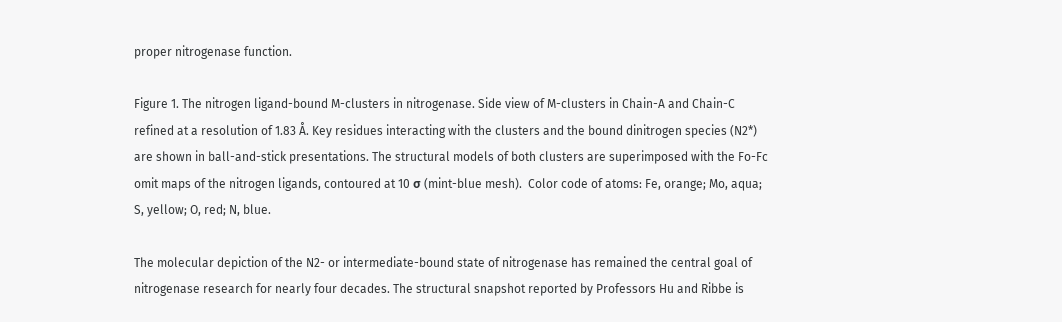proper nitrogenase function.

Figure 1. The nitrogen ligand-bound M-clusters in nitrogenase. Side view of M-clusters in Chain-A and Chain-C refined at a resolution of 1.83 Å. Key residues interacting with the clusters and the bound dinitrogen species (N2*) are shown in ball-and-stick presentations. The structural models of both clusters are superimposed with the Fo-Fc omit maps of the nitrogen ligands, contoured at 10 σ (mint-blue mesh).  Color code of atoms: Fe, orange; Mo, aqua; S, yellow; O, red; N, blue.

The molecular depiction of the N2- or intermediate-bound state of nitrogenase has remained the central goal of nitrogenase research for nearly four decades. The structural snapshot reported by Professors Hu and Ribbe is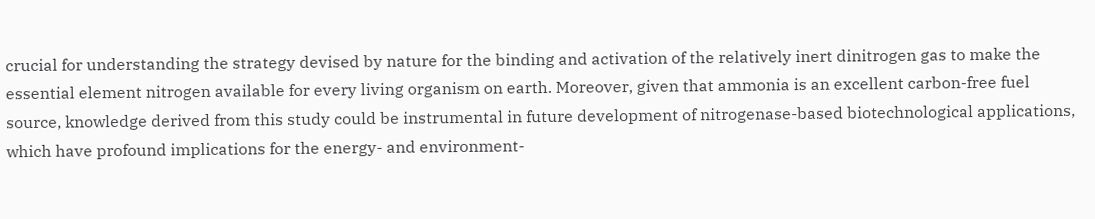crucial for understanding the strategy devised by nature for the binding and activation of the relatively inert dinitrogen gas to make the essential element nitrogen available for every living organism on earth. Moreover, given that ammonia is an excellent carbon-free fuel source, knowledge derived from this study could be instrumental in future development of nitrogenase-based biotechnological applications, which have profound implications for the energy- and environment-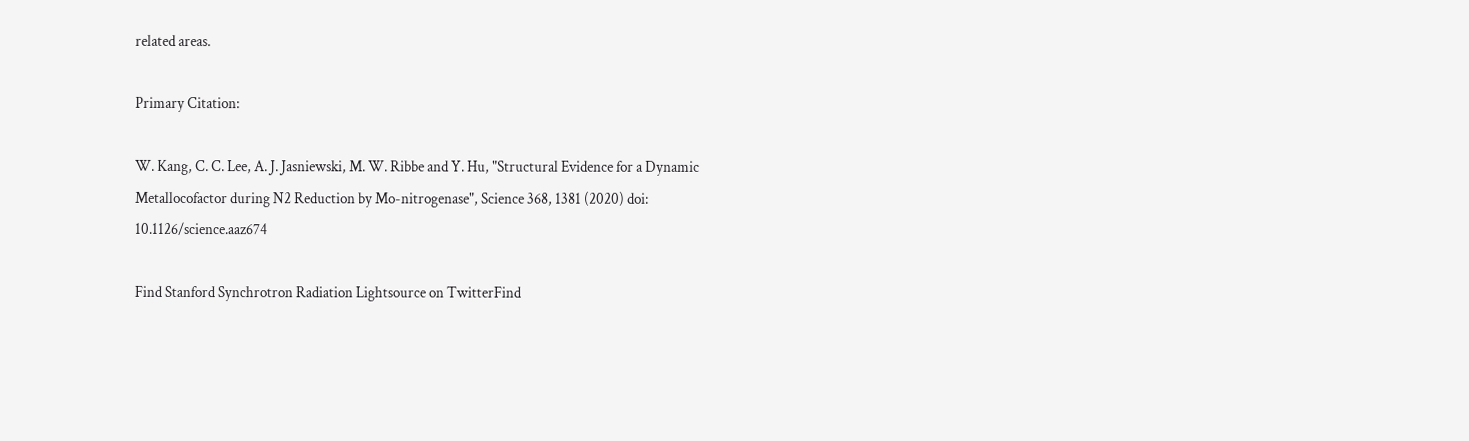related areas.

Primary Citation:

W. Kang, C. C. Lee, A. J. Jasniewski, M. W. Ribbe and Y. Hu, "Structural Evidence for a Dynamic Metallocofactor during N2 Reduction by Mo-nitrogenase", Science 368, 1381 (2020) doi: 10.1126/science.aaz674

Find Stanford Synchrotron Radiation Lightsource on TwitterFind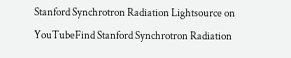Stanford Synchrotron Radiation Lightsource on YouTubeFind Stanford Synchrotron Radiation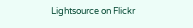Lightsource on Flickr